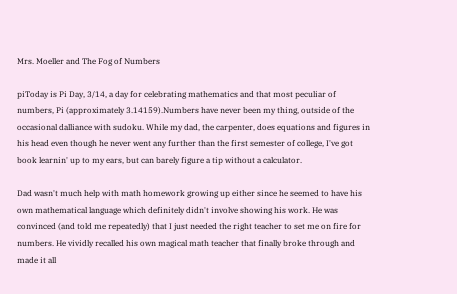Mrs. Moeller and The Fog of Numbers

piToday is Pi Day, 3/14, a day for celebrating mathematics and that most peculiar of numbers, Pi (approximately 3.14159).Numbers have never been my thing, outside of the occasional dalliance with sudoku. While my dad, the carpenter, does equations and figures in his head even though he never went any further than the first semester of college, I've got book learnin' up to my ears, but can barely figure a tip without a calculator.

Dad wasn't much help with math homework growing up either since he seemed to have his own mathematical language which definitely didn't involve showing his work. He was convinced (and told me repeatedly) that I just needed the right teacher to set me on fire for numbers. He vividly recalled his own magical math teacher that finally broke through and made it all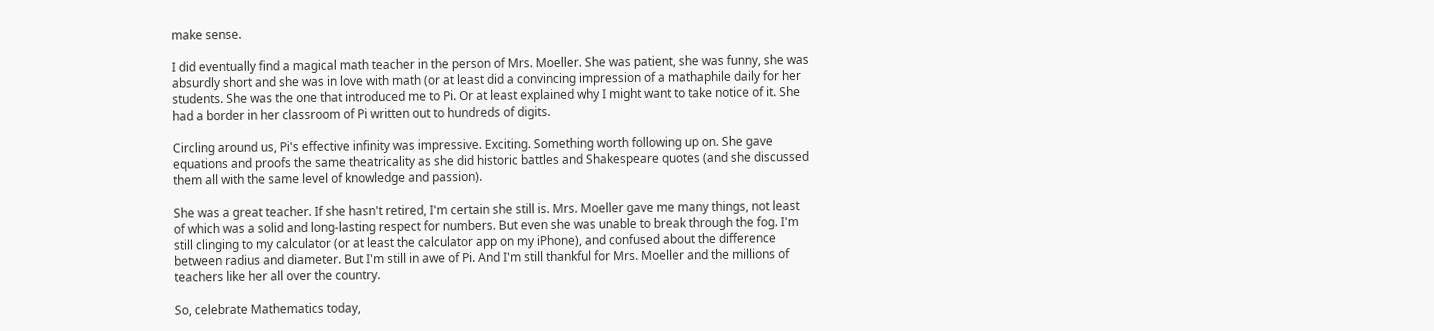make sense.

I did eventually find a magical math teacher in the person of Mrs. Moeller. She was patient, she was funny, she was absurdly short and she was in love with math (or at least did a convincing impression of a mathaphile daily for her students. She was the one that introduced me to Pi. Or at least explained why I might want to take notice of it. She had a border in her classroom of Pi written out to hundreds of digits.

Circling around us, Pi's effective infinity was impressive. Exciting. Something worth following up on. She gave equations and proofs the same theatricality as she did historic battles and Shakespeare quotes (and she discussed them all with the same level of knowledge and passion).

She was a great teacher. If she hasn't retired, I'm certain she still is. Mrs. Moeller gave me many things, not least of which was a solid and long-lasting respect for numbers. But even she was unable to break through the fog. I'm still clinging to my calculator (or at least the calculator app on my iPhone), and confused about the difference between radius and diameter. But I'm still in awe of Pi. And I'm still thankful for Mrs. Moeller and the millions of teachers like her all over the country.

So, celebrate Mathematics today,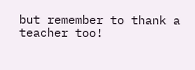but remember to thank a teacher too!